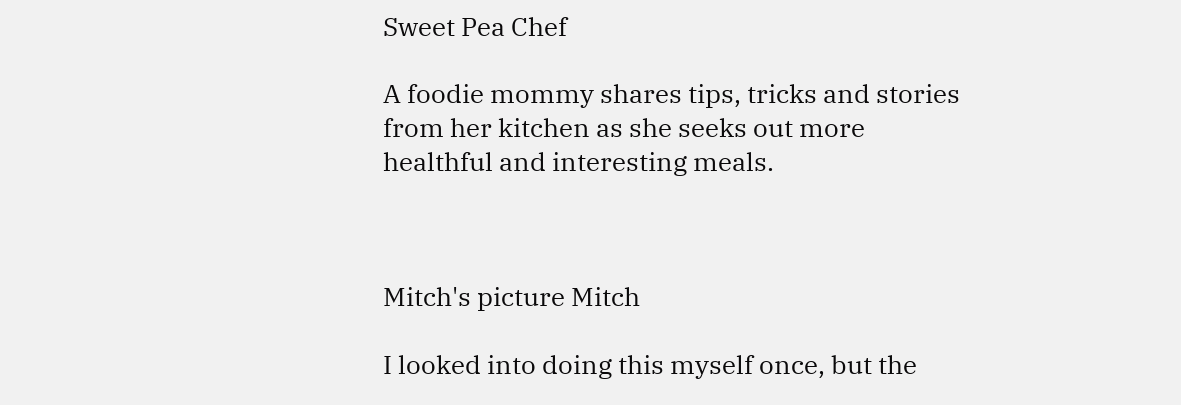Sweet Pea Chef

A foodie mommy shares tips, tricks and stories from her kitchen as she seeks out more healthful and interesting meals.



Mitch's picture Mitch

I looked into doing this myself once, but the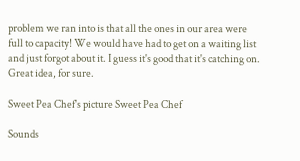problem we ran into is that all the ones in our area were full to capacity! We would have had to get on a waiting list and just forgot about it. I guess it's good that it's catching on. Great idea, for sure.

Sweet Pea Chef's picture Sweet Pea Chef

Sounds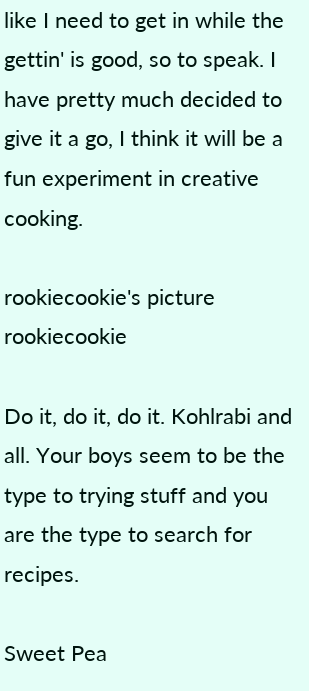like I need to get in while the gettin' is good, so to speak. I have pretty much decided to give it a go, I think it will be a fun experiment in creative cooking.

rookiecookie's picture rookiecookie

Do it, do it, do it. Kohlrabi and all. Your boys seem to be the type to trying stuff and you are the type to search for recipes.

Sweet Pea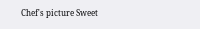Chef's picture Sweet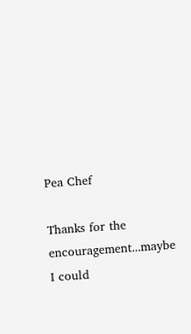Pea Chef

Thanks for the encouragement...maybe I could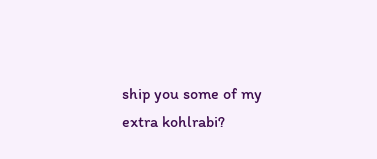ship you some of my extra kohlrabi?